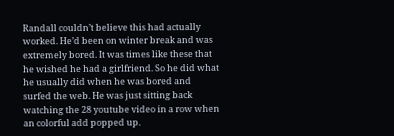Randall couldn’t believe this had actually worked. He’d been on winter break and was extremely bored. It was times like these that he wished he had a girlfriend. So he did what he usually did when he was bored and surfed the web. He was just sitting back watching the 28 youtube video in a row when an colorful add popped up.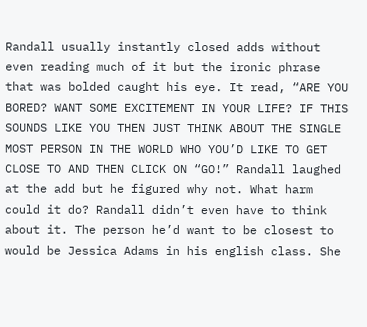Randall usually instantly closed adds without even reading much of it but the ironic phrase that was bolded caught his eye. It read, “ARE YOU BORED? WANT SOME EXCITEMENT IN YOUR LIFE? IF THIS SOUNDS LIKE YOU THEN JUST THINK ABOUT THE SINGLE MOST PERSON IN THE WORLD WHO YOU’D LIKE TO GET CLOSE TO AND THEN CLICK ON “GO!” Randall laughed at the add but he figured why not. What harm could it do? Randall didn’t even have to think about it. The person he’d want to be closest to would be Jessica Adams in his english class. She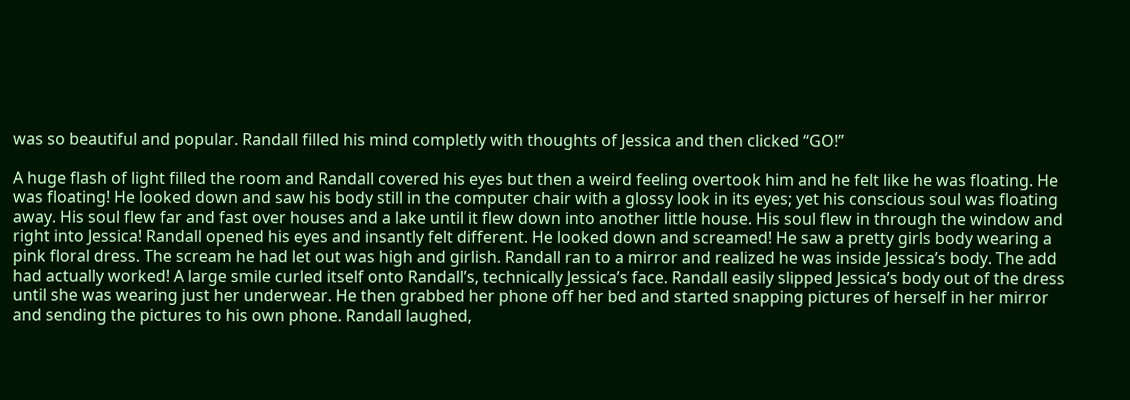was so beautiful and popular. Randall filled his mind completly with thoughts of Jessica and then clicked “GO!”

A huge flash of light filled the room and Randall covered his eyes but then a weird feeling overtook him and he felt like he was floating. He was floating! He looked down and saw his body still in the computer chair with a glossy look in its eyes; yet his conscious soul was floating away. His soul flew far and fast over houses and a lake until it flew down into another little house. His soul flew in through the window and right into Jessica! Randall opened his eyes and insantly felt different. He looked down and screamed! He saw a pretty girls body wearing a pink floral dress. The scream he had let out was high and girlish. Randall ran to a mirror and realized he was inside Jessica’s body. The add had actually worked! A large smile curled itself onto Randall’s, technically Jessica’s face. Randall easily slipped Jessica’s body out of the dress until she was wearing just her underwear. He then grabbed her phone off her bed and started snapping pictures of herself in her mirror and sending the pictures to his own phone. Randall laughed,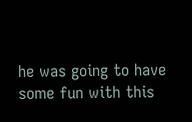he was going to have some fun with this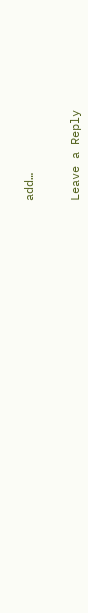add…


Leave a Reply